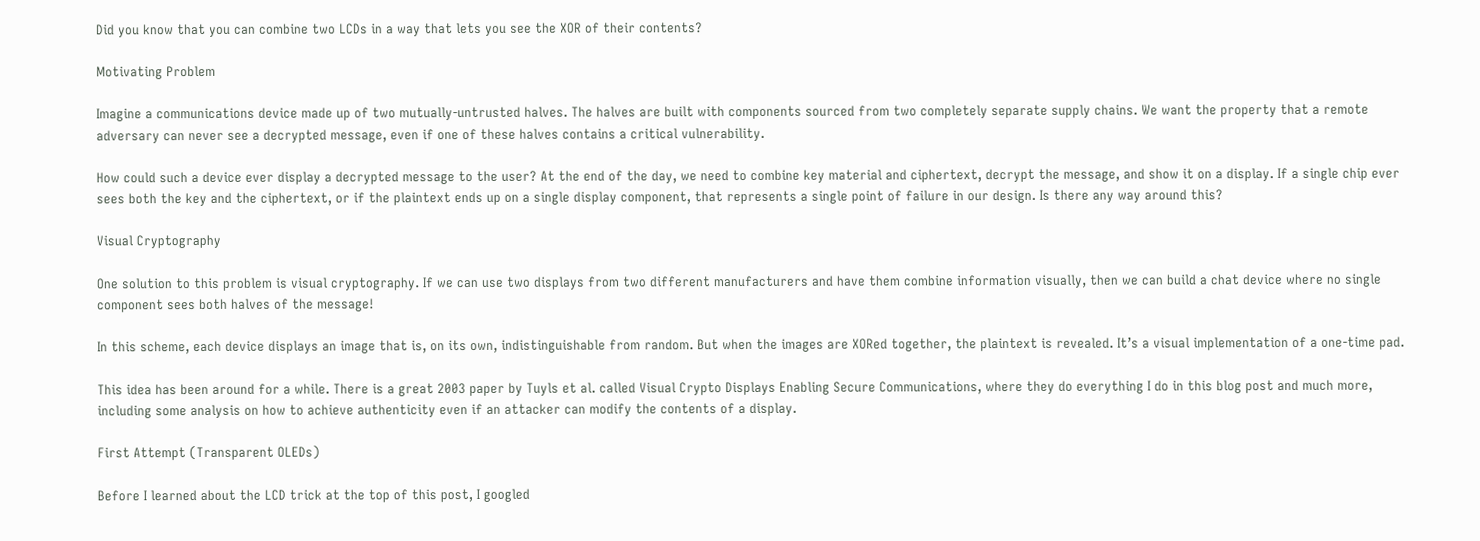Did you know that you can combine two LCDs in a way that lets you see the XOR of their contents?

Motivating Problem

Imagine a communications device made up of two mutually-untrusted halves. The halves are built with components sourced from two completely separate supply chains. We want the property that a remote adversary can never see a decrypted message, even if one of these halves contains a critical vulnerability.

How could such a device ever display a decrypted message to the user? At the end of the day, we need to combine key material and ciphertext, decrypt the message, and show it on a display. If a single chip ever sees both the key and the ciphertext, or if the plaintext ends up on a single display component, that represents a single point of failure in our design. Is there any way around this?

Visual Cryptography

One solution to this problem is visual cryptography. If we can use two displays from two different manufacturers and have them combine information visually, then we can build a chat device where no single component sees both halves of the message!

In this scheme, each device displays an image that is, on its own, indistinguishable from random. But when the images are XORed together, the plaintext is revealed. It’s a visual implementation of a one-time pad.

This idea has been around for a while. There is a great 2003 paper by Tuyls et al. called Visual Crypto Displays Enabling Secure Communications, where they do everything I do in this blog post and much more, including some analysis on how to achieve authenticity even if an attacker can modify the contents of a display.

First Attempt (Transparent OLEDs)

Before I learned about the LCD trick at the top of this post, I googled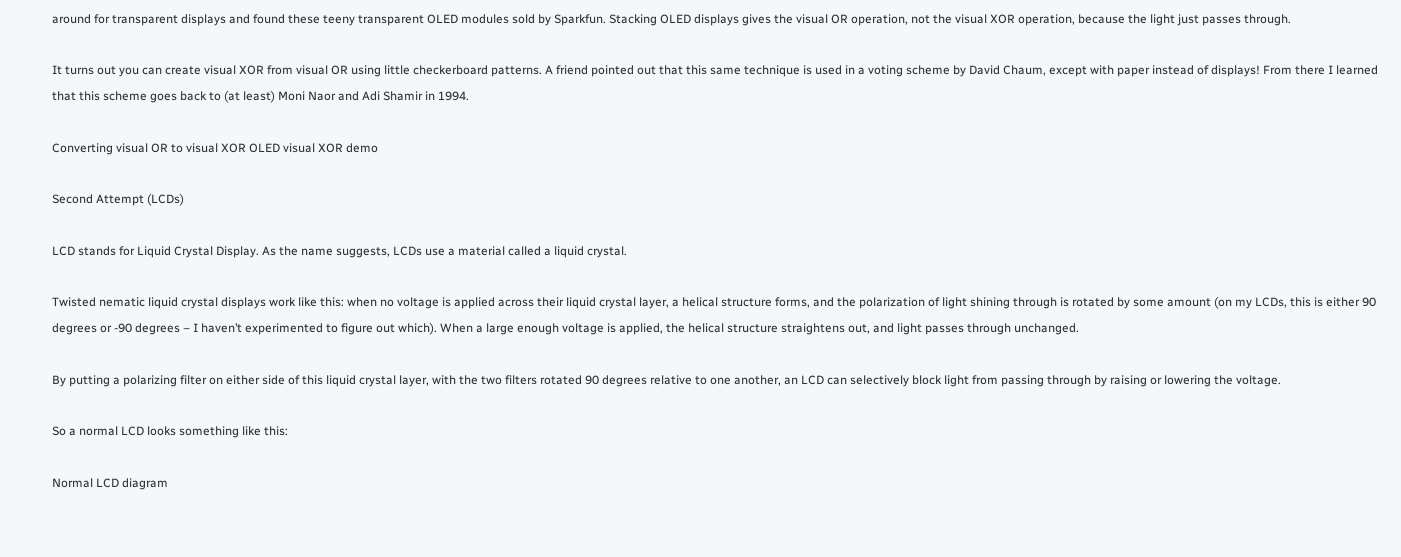around for transparent displays and found these teeny transparent OLED modules sold by Sparkfun. Stacking OLED displays gives the visual OR operation, not the visual XOR operation, because the light just passes through.

It turns out you can create visual XOR from visual OR using little checkerboard patterns. A friend pointed out that this same technique is used in a voting scheme by David Chaum, except with paper instead of displays! From there I learned that this scheme goes back to (at least) Moni Naor and Adi Shamir in 1994.

Converting visual OR to visual XOR OLED visual XOR demo

Second Attempt (LCDs)

LCD stands for Liquid Crystal Display. As the name suggests, LCDs use a material called a liquid crystal.

Twisted nematic liquid crystal displays work like this: when no voltage is applied across their liquid crystal layer, a helical structure forms, and the polarization of light shining through is rotated by some amount (on my LCDs, this is either 90 degrees or -90 degrees – I haven’t experimented to figure out which). When a large enough voltage is applied, the helical structure straightens out, and light passes through unchanged.

By putting a polarizing filter on either side of this liquid crystal layer, with the two filters rotated 90 degrees relative to one another, an LCD can selectively block light from passing through by raising or lowering the voltage.

So a normal LCD looks something like this:

Normal LCD diagram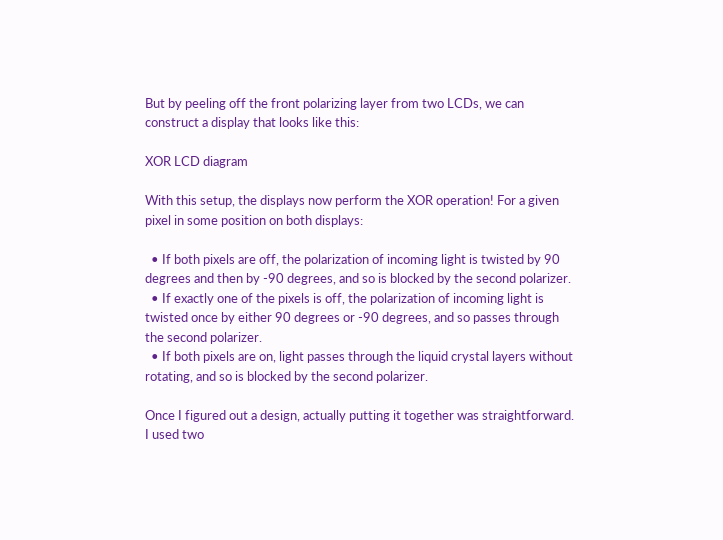But by peeling off the front polarizing layer from two LCDs, we can construct a display that looks like this:

XOR LCD diagram

With this setup, the displays now perform the XOR operation! For a given pixel in some position on both displays:

  • If both pixels are off, the polarization of incoming light is twisted by 90 degrees and then by -90 degrees, and so is blocked by the second polarizer.
  • If exactly one of the pixels is off, the polarization of incoming light is twisted once by either 90 degrees or -90 degrees, and so passes through the second polarizer.
  • If both pixels are on, light passes through the liquid crystal layers without rotating, and so is blocked by the second polarizer.

Once I figured out a design, actually putting it together was straightforward. I used two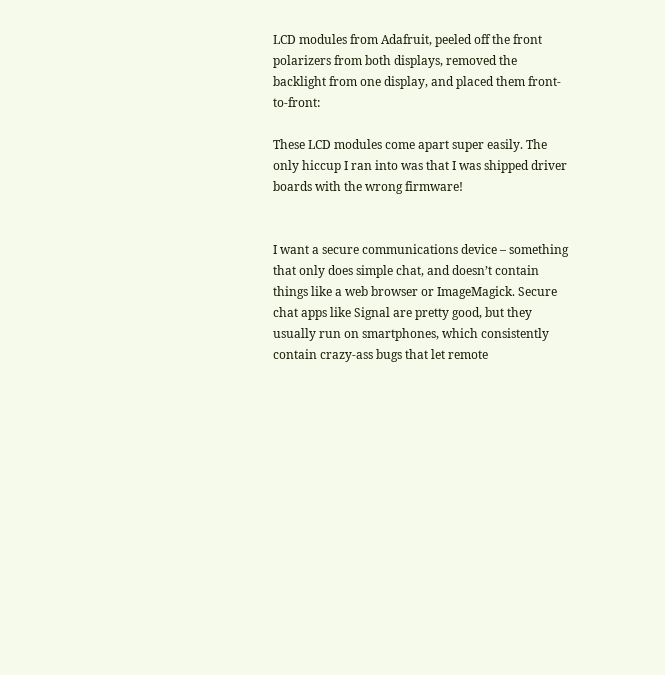LCD modules from Adafruit, peeled off the front polarizers from both displays, removed the backlight from one display, and placed them front-to-front:

These LCD modules come apart super easily. The only hiccup I ran into was that I was shipped driver boards with the wrong firmware!


I want a secure communications device – something that only does simple chat, and doesn’t contain things like a web browser or ImageMagick. Secure chat apps like Signal are pretty good, but they usually run on smartphones, which consistently contain crazy-ass bugs that let remote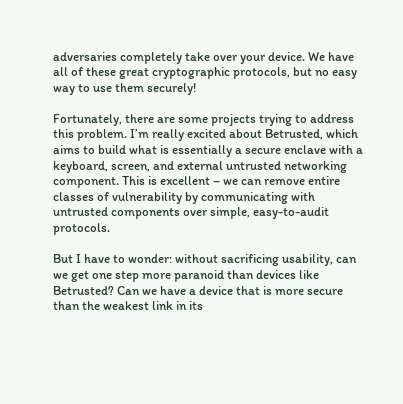adversaries completely take over your device. We have all of these great cryptographic protocols, but no easy way to use them securely!

Fortunately, there are some projects trying to address this problem. I’m really excited about Betrusted, which aims to build what is essentially a secure enclave with a keyboard, screen, and external untrusted networking component. This is excellent – we can remove entire classes of vulnerability by communicating with untrusted components over simple, easy-to-audit protocols.

But I have to wonder: without sacrificing usability, can we get one step more paranoid than devices like Betrusted? Can we have a device that is more secure than the weakest link in its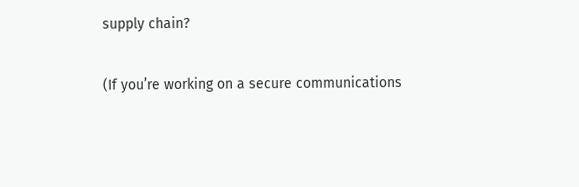supply chain?

(If you’re working on a secure communications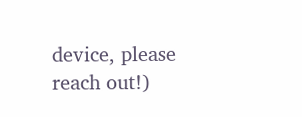device, please reach out!)